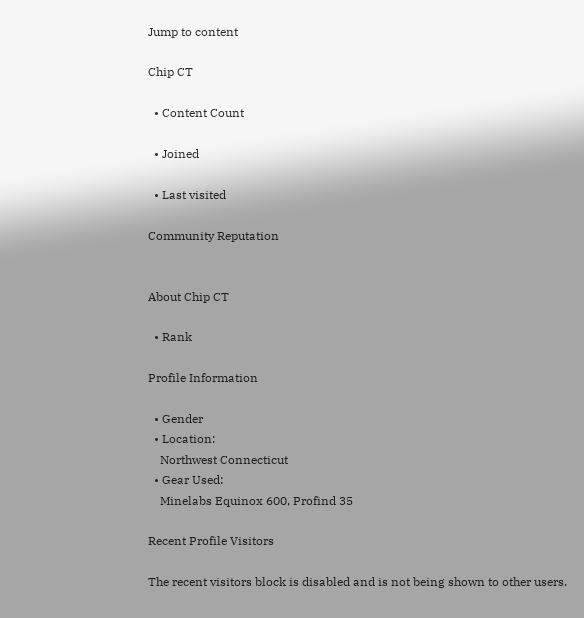Jump to content

Chip CT

  • Content Count

  • Joined

  • Last visited

Community Reputation


About Chip CT

  • Rank

Profile Information

  • Gender
  • Location:
    Northwest Connecticut
  • Gear Used:
    Minelabs Equinox 600, Profind 35

Recent Profile Visitors

The recent visitors block is disabled and is not being shown to other users.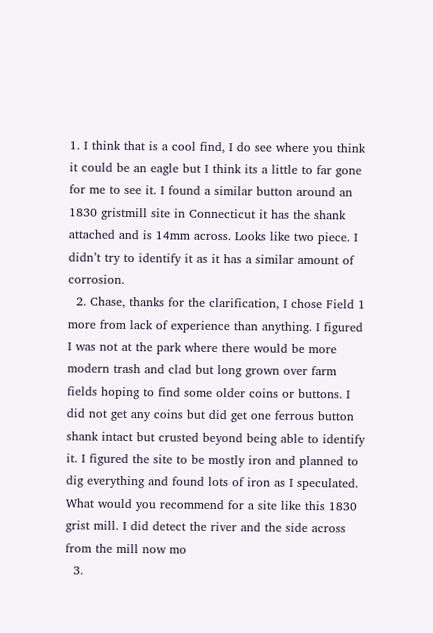1. I think that is a cool find, I do see where you think it could be an eagle but I think its a little to far gone for me to see it. I found a similar button around an 1830 gristmill site in Connecticut it has the shank attached and is 14mm across. Looks like two piece. I didn’t try to identify it as it has a similar amount of corrosion.
  2. Chase, thanks for the clarification, I chose Field 1 more from lack of experience than anything. I figured I was not at the park where there would be more modern trash and clad but long grown over farm fields hoping to find some older coins or buttons. I did not get any coins but did get one ferrous button shank intact but crusted beyond being able to identify it. I figured the site to be mostly iron and planned to dig everything and found lots of iron as I speculated. What would you recommend for a site like this 1830 grist mill. I did detect the river and the side across from the mill now mo
  3.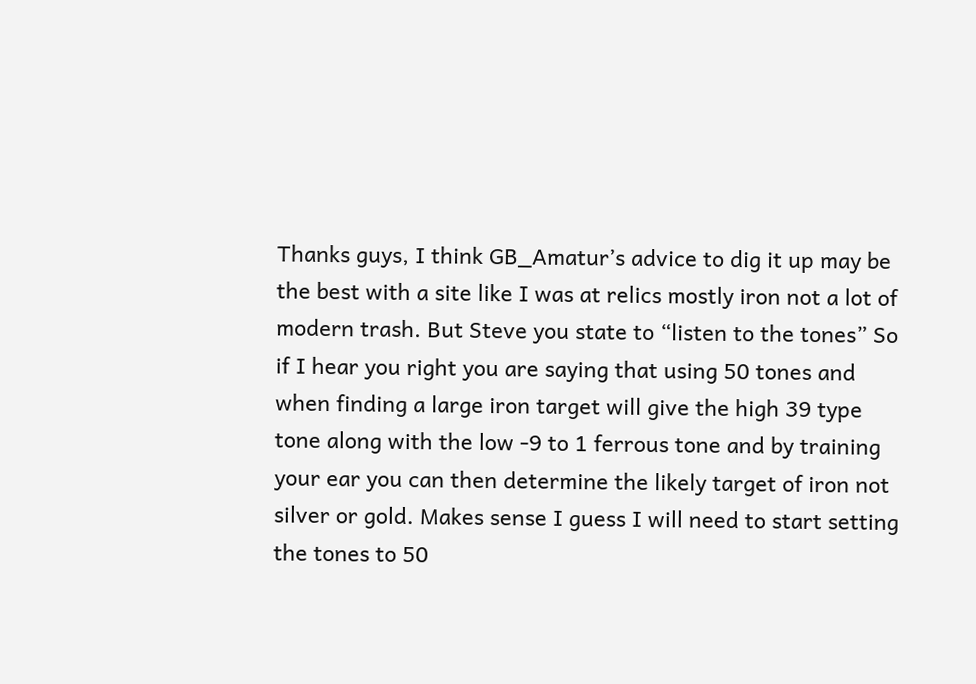Thanks guys, I think GB_Amatur’s advice to dig it up may be the best with a site like I was at relics mostly iron not a lot of modern trash. But Steve you state to “listen to the tones” So if I hear you right you are saying that using 50 tones and when finding a large iron target will give the high 39 type tone along with the low -9 to 1 ferrous tone and by training your ear you can then determine the likely target of iron not silver or gold. Makes sense I guess I will need to start setting the tones to 50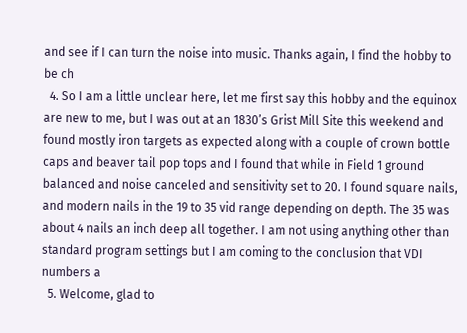and see if I can turn the noise into music. Thanks again, I find the hobby to be ch
  4. So I am a little unclear here, let me first say this hobby and the equinox are new to me, but I was out at an 1830’s Grist Mill Site this weekend and found mostly iron targets as expected along with a couple of crown bottle caps and beaver tail pop tops and I found that while in Field 1 ground balanced and noise canceled and sensitivity set to 20. I found square nails, and modern nails in the 19 to 35 vid range depending on depth. The 35 was about 4 nails an inch deep all together. I am not using anything other than standard program settings but I am coming to the conclusion that VDI numbers a
  5. Welcome, glad to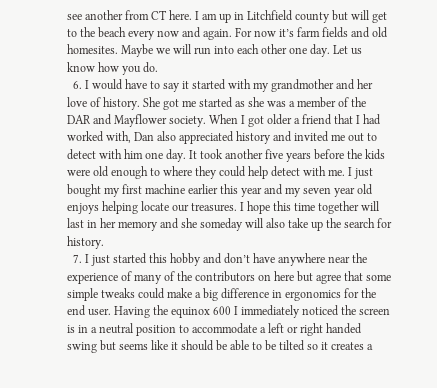see another from CT here. I am up in Litchfield county but will get to the beach every now and again. For now it’s farm fields and old homesites. Maybe we will run into each other one day. Let us know how you do.
  6. I would have to say it started with my grandmother and her love of history. She got me started as she was a member of the DAR and Mayflower society. When I got older a friend that I had worked with, Dan also appreciated history and invited me out to detect with him one day. It took another five years before the kids were old enough to where they could help detect with me. I just bought my first machine earlier this year and my seven year old enjoys helping locate our treasures. I hope this time together will last in her memory and she someday will also take up the search for history.
  7. I just started this hobby and don’t have anywhere near the experience of many of the contributors on here but agree that some simple tweaks could make a big difference in ergonomics for the end user. Having the equinox 600 I immediately noticed the screen is in a neutral position to accommodate a left or right handed swing but seems like it should be able to be tilted so it creates a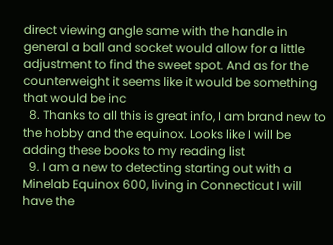direct viewing angle same with the handle in general a ball and socket would allow for a little adjustment to find the sweet spot. And as for the counterweight it seems like it would be something that would be inc
  8. Thanks to all this is great info, I am brand new to the hobby and the equinox. Looks like I will be adding these books to my reading list
  9. I am a new to detecting starting out with a Minelab Equinox 600, living in Connecticut I will have the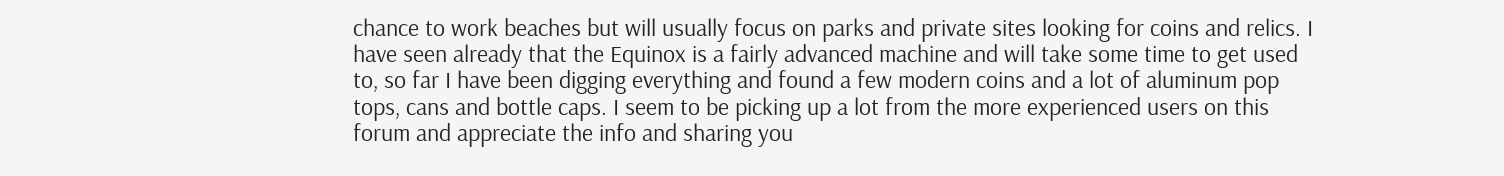chance to work beaches but will usually focus on parks and private sites looking for coins and relics. I have seen already that the Equinox is a fairly advanced machine and will take some time to get used to, so far I have been digging everything and found a few modern coins and a lot of aluminum pop tops, cans and bottle caps. I seem to be picking up a lot from the more experienced users on this forum and appreciate the info and sharing you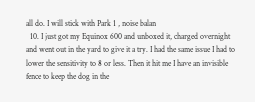all do. I will stick with Park 1 , noise balan
  10. I just got my Equinox 600 and unboxed it, charged overnight and went out in the yard to give it a try. I had the same issue I had to lower the sensitivity to 8 or less. Then it hit me I have an invisible fence to keep the dog in the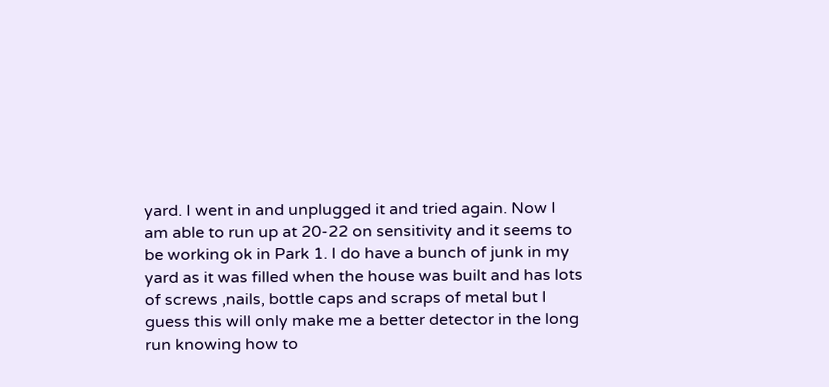yard. I went in and unplugged it and tried again. Now I am able to run up at 20-22 on sensitivity and it seems to be working ok in Park 1. I do have a bunch of junk in my yard as it was filled when the house was built and has lots of screws ,nails, bottle caps and scraps of metal but I guess this will only make me a better detector in the long run knowing how to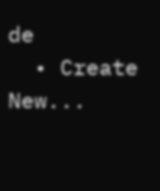de
  • Create New...